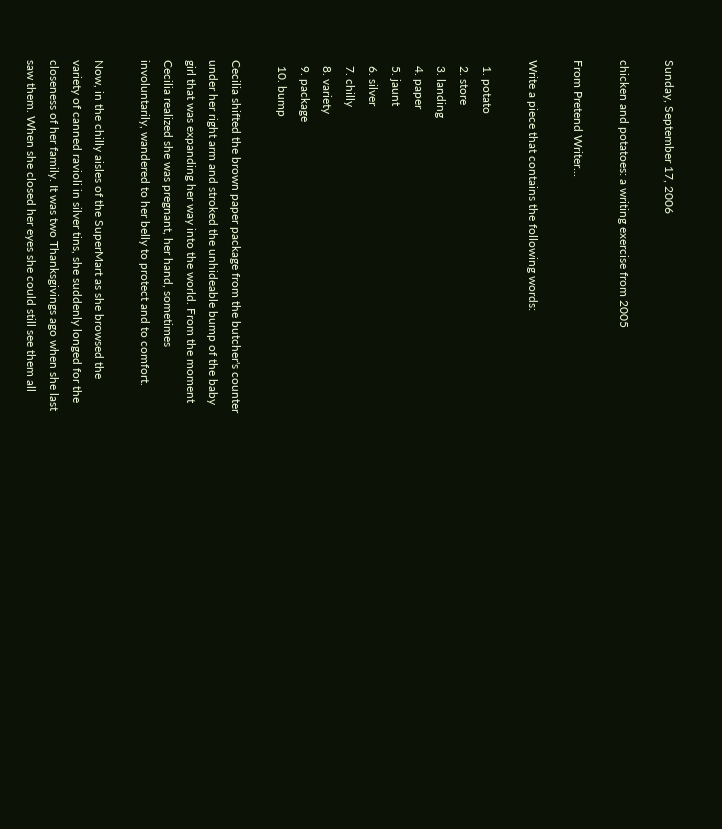Sunday, September 17, 2006

chicken and potatoes: a writing exercise from 2005

From Pretend Writer...

Write a piece that contains the following words:

  1. potato
  2. store
  3. landing
  4. paper
  5. jaunt
  6. silver
  7. chilly
  8. variety
  9. package
  10. bump

Cecilia shifted the brown paper package from the butcher's counter under her right arm and stroked the unhideable bump of the baby girl that was expanding her way into the world. From the moment Cecilia realized she was pregnant, her hand, sometimes involuntarily, wandered to her belly to protect and to comfort.

Now, in the chilly aisles of the SuperMart as she browsed the variety of canned ravioli in silver tins, she suddenly longed for the closeness of her family. It was two Thanksgivings ago when she last saw them. When she closed her eyes she could still see them all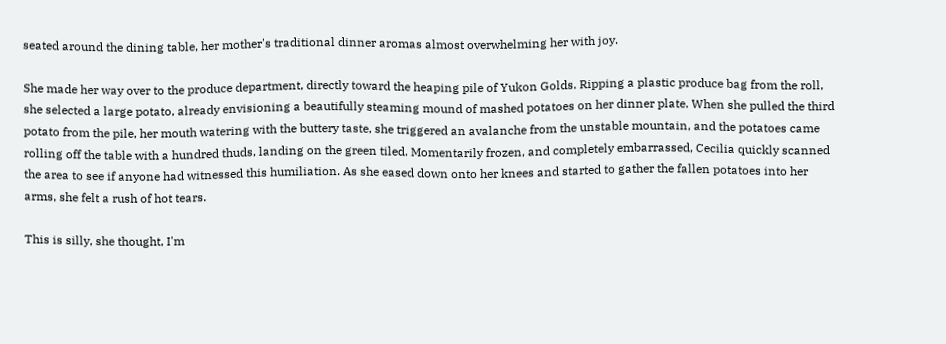seated around the dining table, her mother's traditional dinner aromas almost overwhelming her with joy.

She made her way over to the produce department, directly toward the heaping pile of Yukon Golds. Ripping a plastic produce bag from the roll, she selected a large potato, already envisioning a beautifully steaming mound of mashed potatoes on her dinner plate. When she pulled the third potato from the pile, her mouth watering with the buttery taste, she triggered an avalanche from the unstable mountain, and the potatoes came rolling off the table with a hundred thuds, landing on the green tiled. Momentarily frozen, and completely embarrassed, Cecilia quickly scanned the area to see if anyone had witnessed this humiliation. As she eased down onto her knees and started to gather the fallen potatoes into her arms, she felt a rush of hot tears.

This is silly, she thought, I'm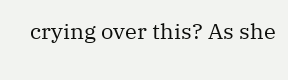crying over this? As she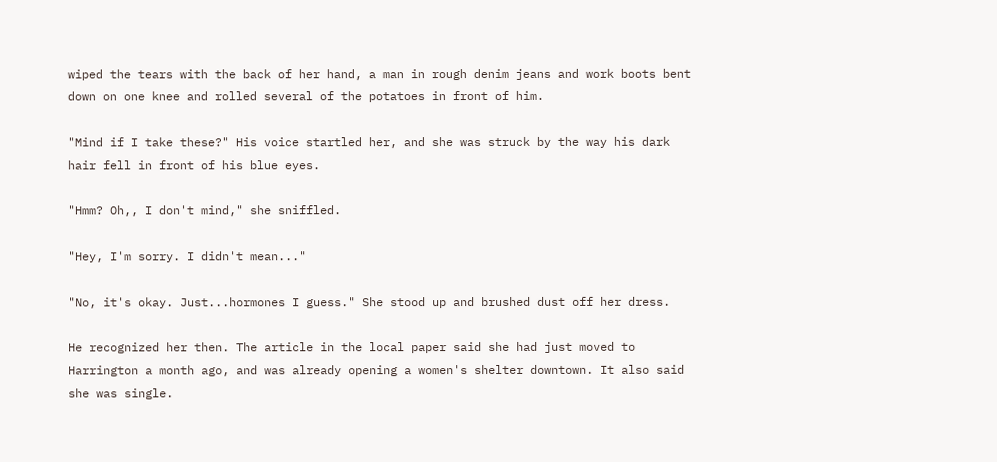wiped the tears with the back of her hand, a man in rough denim jeans and work boots bent down on one knee and rolled several of the potatoes in front of him.

"Mind if I take these?" His voice startled her, and she was struck by the way his dark hair fell in front of his blue eyes.

"Hmm? Oh,, I don't mind," she sniffled.

"Hey, I'm sorry. I didn't mean..."

"No, it's okay. Just...hormones I guess." She stood up and brushed dust off her dress.

He recognized her then. The article in the local paper said she had just moved to Harrington a month ago, and was already opening a women's shelter downtown. It also said she was single.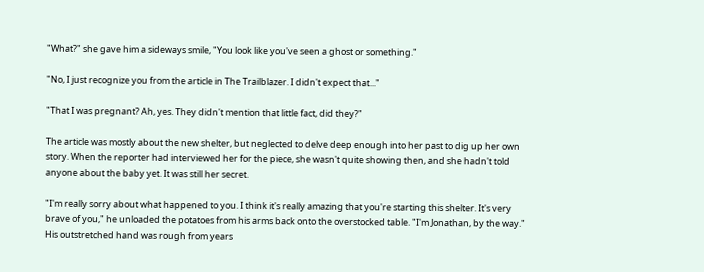"What?" she gave him a sideways smile, "You look like you've seen a ghost or something."

"No, I just recognize you from the article in The Trailblazer. I didn't expect that..."

"That I was pregnant? Ah, yes. They didn't mention that little fact, did they?"

The article was mostly about the new shelter, but neglected to delve deep enough into her past to dig up her own story. When the reporter had interviewed her for the piece, she wasn't quite showing then, and she hadn't told anyone about the baby yet. It was still her secret.

"I'm really sorry about what happened to you. I think it's really amazing that you're starting this shelter. It's very brave of you," he unloaded the potatoes from his arms back onto the overstocked table. "I'm Jonathan, by the way." His outstretched hand was rough from years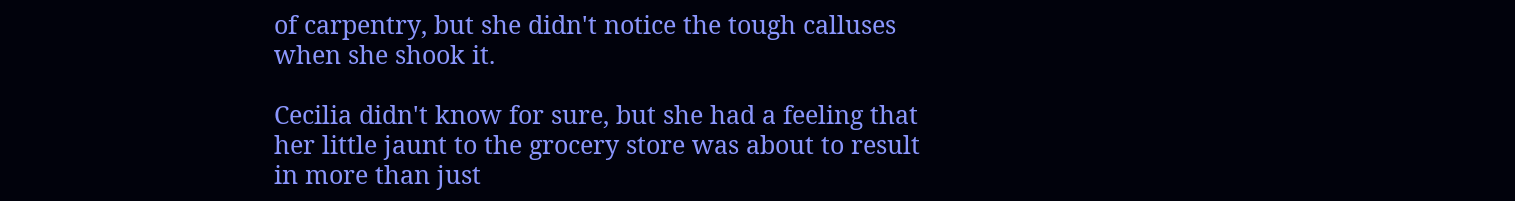of carpentry, but she didn't notice the tough calluses when she shook it.

Cecilia didn't know for sure, but she had a feeling that her little jaunt to the grocery store was about to result in more than just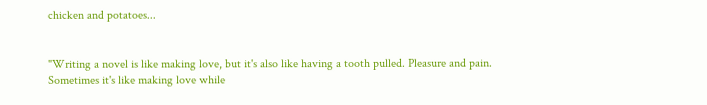chicken and potatoes...


"Writing a novel is like making love, but it's also like having a tooth pulled. Pleasure and pain. Sometimes it's like making love while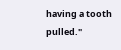having a tooth pulled."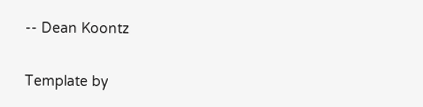-- Dean Koontz

Template by